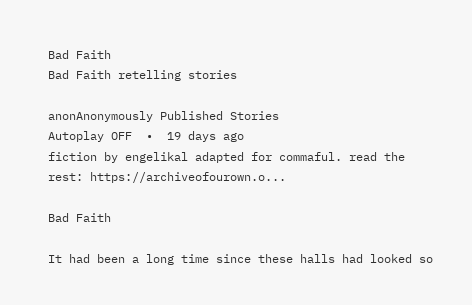Bad Faith
Bad Faith retelling stories

anonAnonymously Published Stories
Autoplay OFF  •  19 days ago
fiction by engelikal adapted for commaful. read the rest: https://archiveofourown.o...

Bad Faith

It had been a long time since these halls had looked so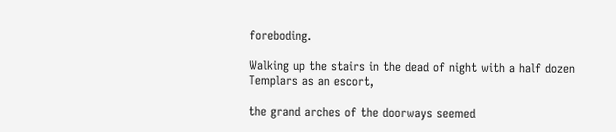foreboding.

Walking up the stairs in the dead of night with a half dozen Templars as an escort,

the grand arches of the doorways seemed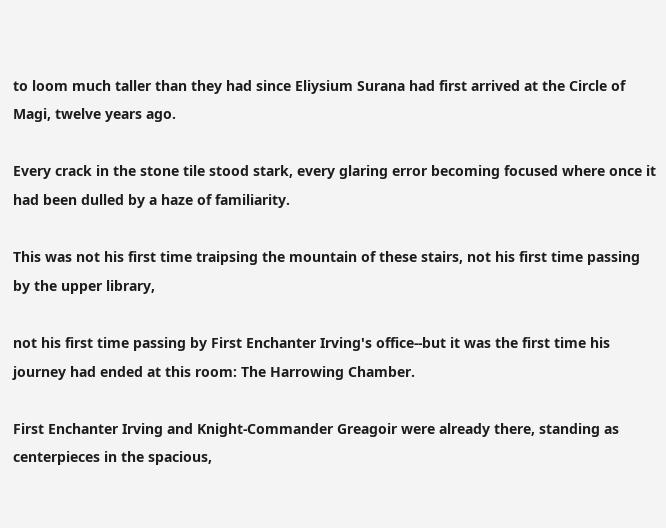to loom much taller than they had since Eliysium Surana had first arrived at the Circle of Magi, twelve years ago.

Every crack in the stone tile stood stark, every glaring error becoming focused where once it had been dulled by a haze of familiarity.

This was not his first time traipsing the mountain of these stairs, not his first time passing by the upper library,

not his first time passing by First Enchanter Irving's office--but it was the first time his journey had ended at this room: The Harrowing Chamber.

First Enchanter Irving and Knight-Commander Greagoir were already there, standing as centerpieces in the spacious,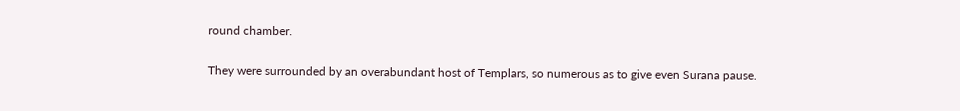round chamber.

They were surrounded by an overabundant host of Templars, so numerous as to give even Surana pause.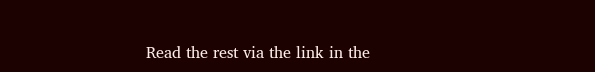Read the rest via the link in the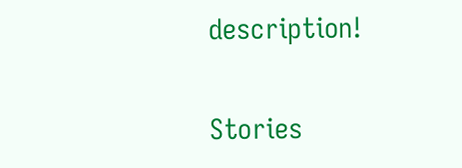description!

Stories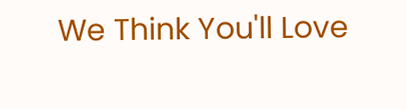We Think You'll Love